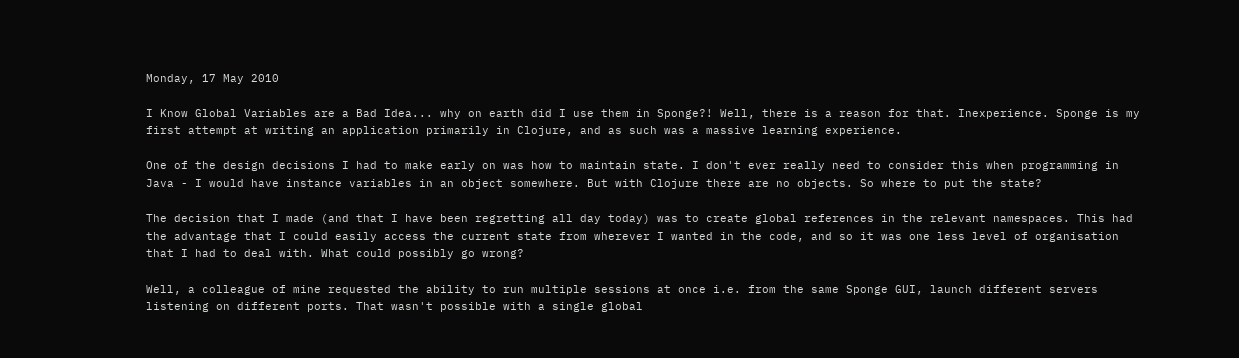Monday, 17 May 2010

I Know Global Variables are a Bad Idea... why on earth did I use them in Sponge?! Well, there is a reason for that. Inexperience. Sponge is my first attempt at writing an application primarily in Clojure, and as such was a massive learning experience.

One of the design decisions I had to make early on was how to maintain state. I don't ever really need to consider this when programming in Java - I would have instance variables in an object somewhere. But with Clojure there are no objects. So where to put the state?

The decision that I made (and that I have been regretting all day today) was to create global references in the relevant namespaces. This had the advantage that I could easily access the current state from wherever I wanted in the code, and so it was one less level of organisation that I had to deal with. What could possibly go wrong?

Well, a colleague of mine requested the ability to run multiple sessions at once i.e. from the same Sponge GUI, launch different servers listening on different ports. That wasn't possible with a single global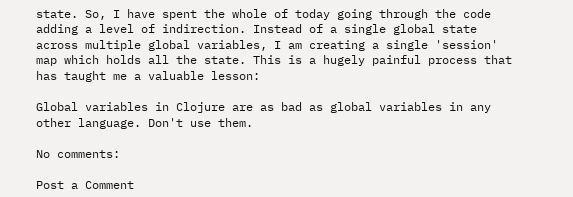state. So, I have spent the whole of today going through the code adding a level of indirection. Instead of a single global state across multiple global variables, I am creating a single 'session' map which holds all the state. This is a hugely painful process that has taught me a valuable lesson:

Global variables in Clojure are as bad as global variables in any other language. Don't use them.

No comments:

Post a Comment